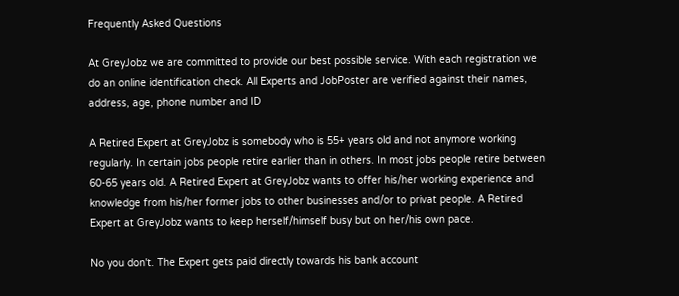Frequently Asked Questions

At GreyJobz we are committed to provide our best possible service. With each registration we do an online identification check. All Experts and JobPoster are verified against their names, address, age, phone number and ID

A Retired Expert at GreyJobz is somebody who is 55+ years old and not anymore working regularly. In certain jobs people retire earlier than in others. In most jobs people retire between 60-65 years old. A Retired Expert at GreyJobz wants to offer his/her working experience and knowledge from his/her former jobs to other businesses and/or to privat people. A Retired Expert at GreyJobz wants to keep herself/himself busy but on her/his own pace.

No you don't. The Expert gets paid directly towards his bank account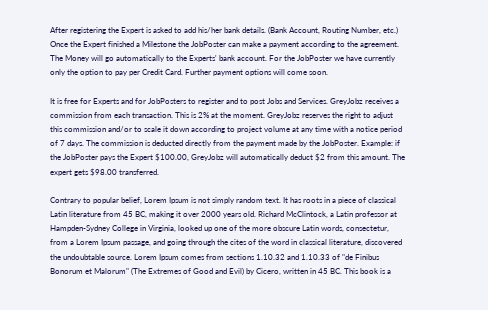After registering the Expert is asked to add his/her bank details. (Bank Account, Routing Number, etc.) Once the Expert finished a Milestone the JobPoster can make a payment according to the agreement. The Money will go automatically to the Experts' bank account. For the JobPoster we have currently only the option to pay per Credit Card. Further payment options will come soon.

It is free for Experts and for JobPosters to register and to post Jobs and Services. GreyJobz receives a commission from each transaction. This is 2% at the moment. GreyJobz reserves the right to adjust this commission and/or to scale it down according to project volume at any time with a notice period of 7 days. The commission is deducted directly from the payment made by the JobPoster. Example: if the JobPoster pays the Expert $100.00, GreyJobz will automatically deduct $2 from this amount. The expert gets $98.00 transferred.

Contrary to popular belief, Lorem Ipsum is not simply random text. It has roots in a piece of classical Latin literature from 45 BC, making it over 2000 years old. Richard McClintock, a Latin professor at Hampden-Sydney College in Virginia, looked up one of the more obscure Latin words, consectetur, from a Lorem Ipsum passage, and going through the cites of the word in classical literature, discovered the undoubtable source. Lorem Ipsum comes from sections 1.10.32 and 1.10.33 of "de Finibus Bonorum et Malorum" (The Extremes of Good and Evil) by Cicero, written in 45 BC. This book is a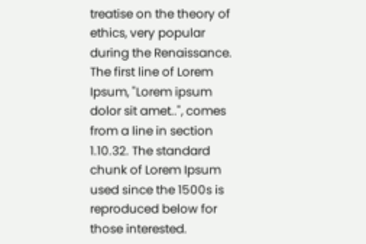treatise on the theory of ethics, very popular during the Renaissance. The first line of Lorem Ipsum, "Lorem ipsum dolor sit amet..", comes from a line in section 1.10.32. The standard chunk of Lorem Ipsum used since the 1500s is reproduced below for those interested.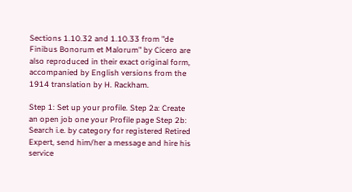Sections 1.10.32 and 1.10.33 from "de Finibus Bonorum et Malorum" by Cicero are also reproduced in their exact original form, accompanied by English versions from the 1914 translation by H. Rackham.

Step 1: Set up your profile. Step 2a: Create an open job one your Profile page Step 2b: Search i.e. by category for registered Retired Expert, send him/her a message and hire his service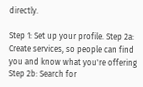directly.

Step 1: Set up your profile. Step 2a: Create services, so people can find you and know what you're offering Step 2b: Search for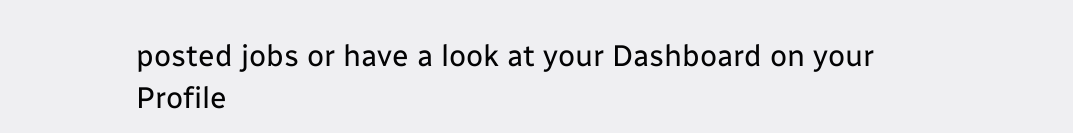posted jobs or have a look at your Dashboard on your Profile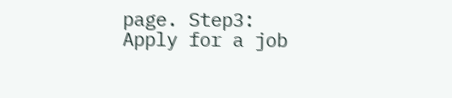page. Step3: Apply for a job